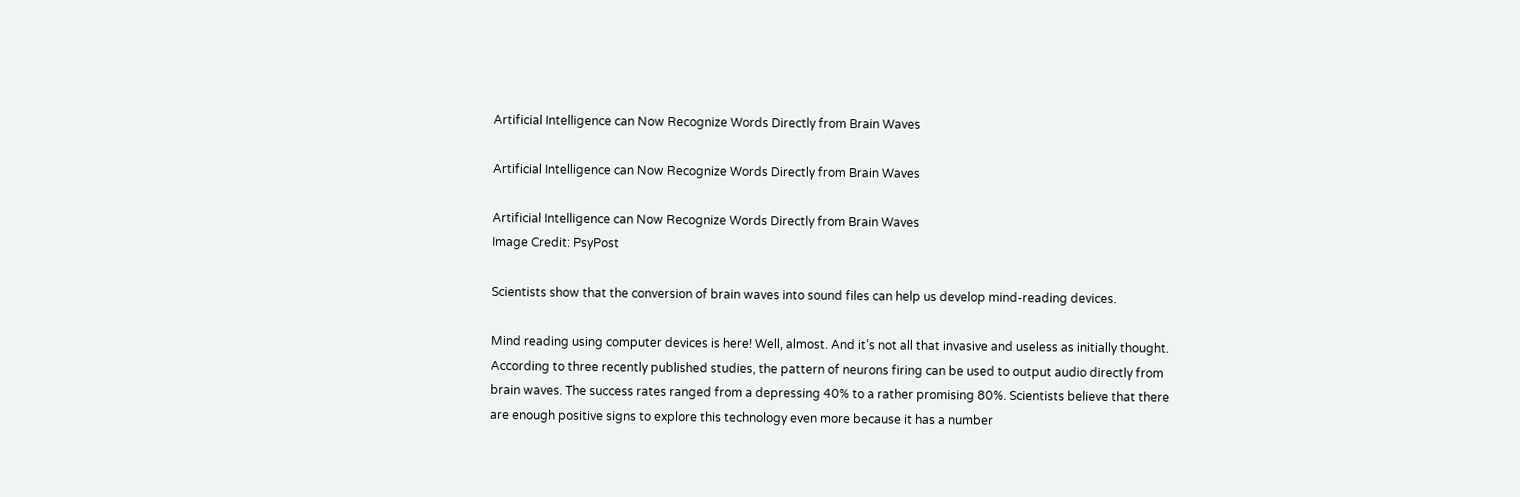Artificial Intelligence can Now Recognize Words Directly from Brain Waves

Artificial Intelligence can Now Recognize Words Directly from Brain Waves

Artificial Intelligence can Now Recognize Words Directly from Brain Waves
Image Credit: PsyPost

Scientists show that the conversion of brain waves into sound files can help us develop mind-reading devices.

Mind reading using computer devices is here! Well, almost. And it’s not all that invasive and useless as initially thought. According to three recently published studies, the pattern of neurons firing can be used to output audio directly from brain waves. The success rates ranged from a depressing 40% to a rather promising 80%. Scientists believe that there are enough positive signs to explore this technology even more because it has a number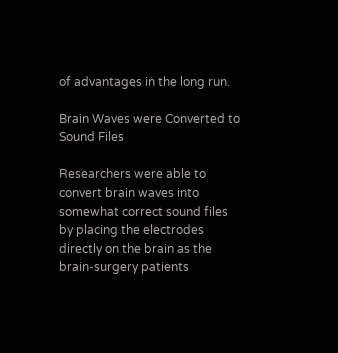of advantages in the long run.

Brain Waves were Converted to Sound Files

Researchers were able to convert brain waves into somewhat correct sound files by placing the electrodes directly on the brain as the brain-surgery patients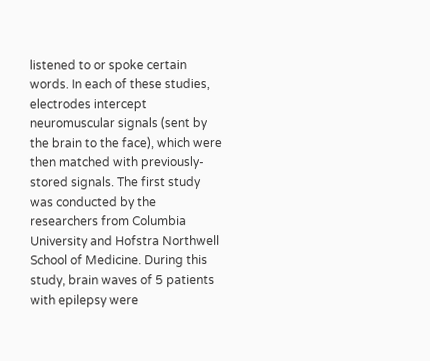listened to or spoke certain words. In each of these studies, electrodes intercept neuromuscular signals (sent by the brain to the face), which were then matched with previously-stored signals. The first study was conducted by the researchers from Columbia University and Hofstra Northwell School of Medicine. During this study, brain waves of 5 patients with epilepsy were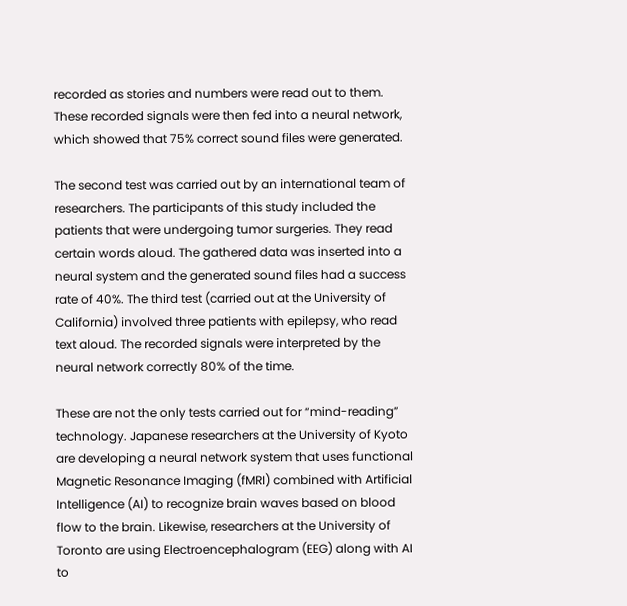recorded as stories and numbers were read out to them. These recorded signals were then fed into a neural network, which showed that 75% correct sound files were generated.

The second test was carried out by an international team of researchers. The participants of this study included the patients that were undergoing tumor surgeries. They read certain words aloud. The gathered data was inserted into a neural system and the generated sound files had a success rate of 40%. The third test (carried out at the University of California) involved three patients with epilepsy, who read text aloud. The recorded signals were interpreted by the neural network correctly 80% of the time.

These are not the only tests carried out for “mind-reading” technology. Japanese researchers at the University of Kyoto are developing a neural network system that uses functional Magnetic Resonance Imaging (fMRI) combined with Artificial Intelligence (AI) to recognize brain waves based on blood flow to the brain. Likewise, researchers at the University of Toronto are using Electroencephalogram (EEG) along with AI to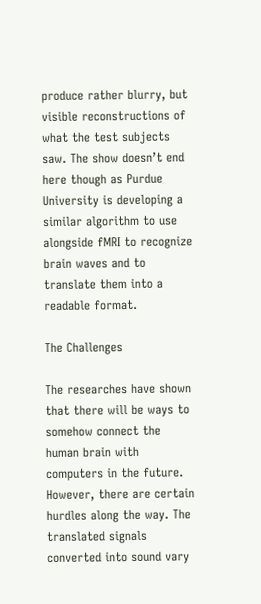produce rather blurry, but visible reconstructions of what the test subjects saw. The show doesn’t end here though as Purdue University is developing a similar algorithm to use alongside fMRI to recognize brain waves and to translate them into a readable format.

The Challenges

The researches have shown that there will be ways to somehow connect the human brain with computers in the future. However, there are certain hurdles along the way. The translated signals converted into sound vary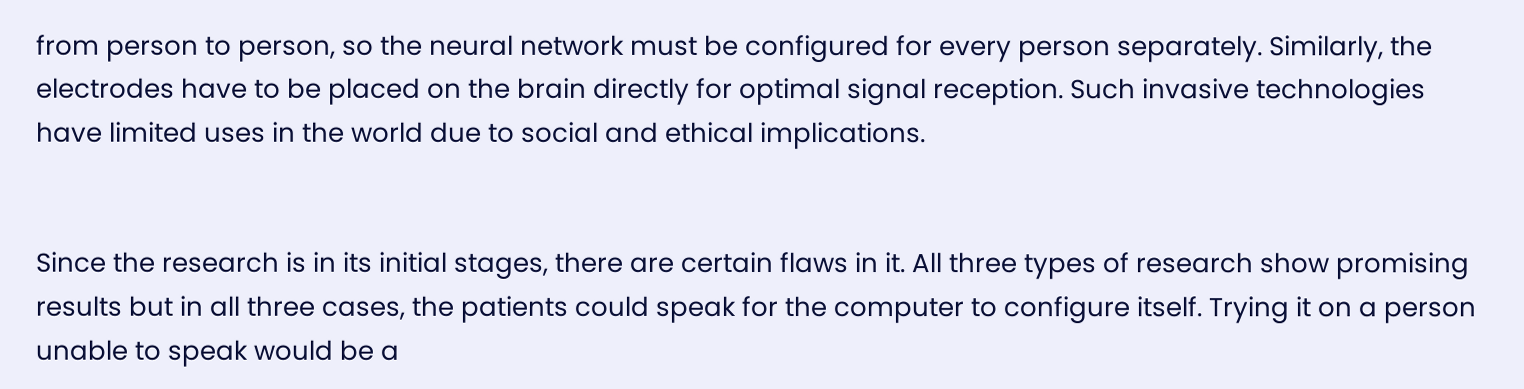from person to person, so the neural network must be configured for every person separately. Similarly, the electrodes have to be placed on the brain directly for optimal signal reception. Such invasive technologies have limited uses in the world due to social and ethical implications.


Since the research is in its initial stages, there are certain flaws in it. All three types of research show promising results but in all three cases, the patients could speak for the computer to configure itself. Trying it on a person unable to speak would be a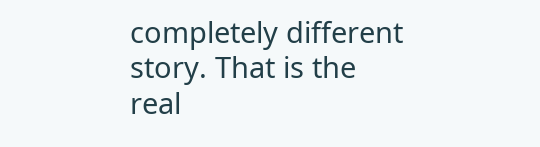completely different story. That is the real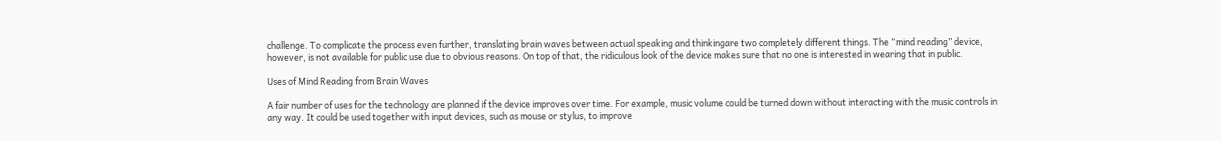challenge. To complicate the process even further, translating brain waves between actual speaking and thinkingare two completely different things. The “mind reading” device, however, is not available for public use due to obvious reasons. On top of that, the ridiculous look of the device makes sure that no one is interested in wearing that in public.

Uses of Mind Reading from Brain Waves

A fair number of uses for the technology are planned if the device improves over time. For example, music volume could be turned down without interacting with the music controls in any way. It could be used together with input devices, such as mouse or stylus, to improve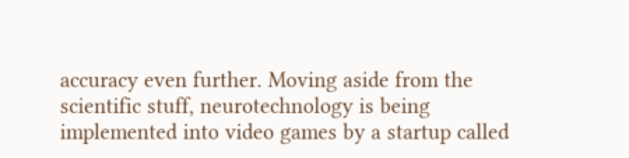accuracy even further. Moving aside from the scientific stuff, neurotechnology is being implemented into video games by a startup called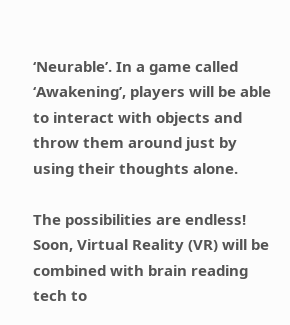‘Neurable’. In a game called ‘Awakening’, players will be able to interact with objects and throw them around just by using their thoughts alone.

The possibilities are endless! Soon, Virtual Reality (VR) will be combined with brain reading tech to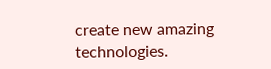create new amazing technologies.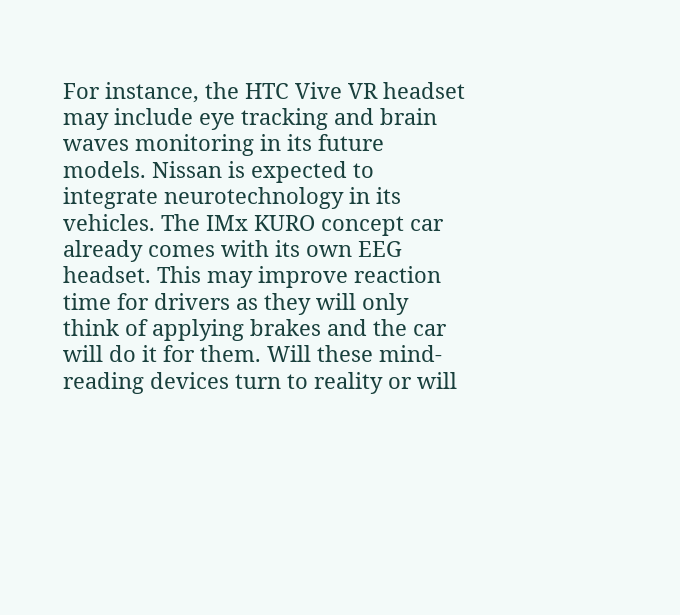For instance, the HTC Vive VR headset may include eye tracking and brain waves monitoring in its future models. Nissan is expected to integrate neurotechnology in its vehicles. The IMx KURO concept car already comes with its own EEG headset. This may improve reaction time for drivers as they will only think of applying brakes and the car will do it for them. Will these mind-reading devices turn to reality or will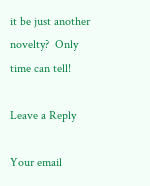it be just another novelty?  Only time can tell!

Leave a Reply

Your email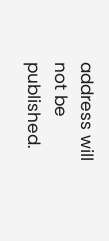address will not be published.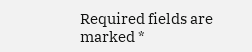Required fields are marked *